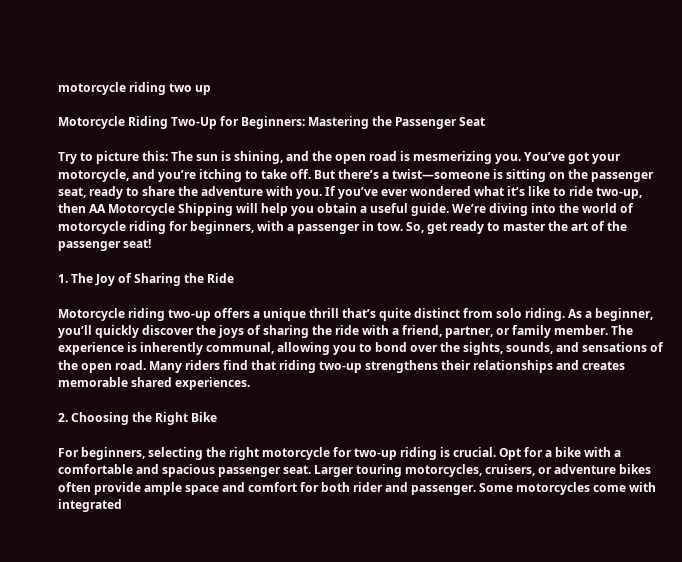motorcycle riding two up

Motorcycle Riding Two-Up for Beginners: Mastering the Passenger Seat

Try to picture this: The sun is shining, and the open road is mesmerizing you. You’ve got your motorcycle, and you’re itching to take off. But there’s a twist—someone is sitting on the passenger seat, ready to share the adventure with you. If you’ve ever wondered what it’s like to ride two-up, then AA Motorcycle Shipping will help you obtain a useful guide. We’re diving into the world of motorcycle riding for beginners, with a passenger in tow. So, get ready to master the art of the passenger seat!

1. The Joy of Sharing the Ride

Motorcycle riding two-up offers a unique thrill that’s quite distinct from solo riding. As a beginner, you’ll quickly discover the joys of sharing the ride with a friend, partner, or family member. The experience is inherently communal, allowing you to bond over the sights, sounds, and sensations of the open road. Many riders find that riding two-up strengthens their relationships and creates memorable shared experiences.

2. Choosing the Right Bike

For beginners, selecting the right motorcycle for two-up riding is crucial. Opt for a bike with a comfortable and spacious passenger seat. Larger touring motorcycles, cruisers, or adventure bikes often provide ample space and comfort for both rider and passenger. Some motorcycles come with integrated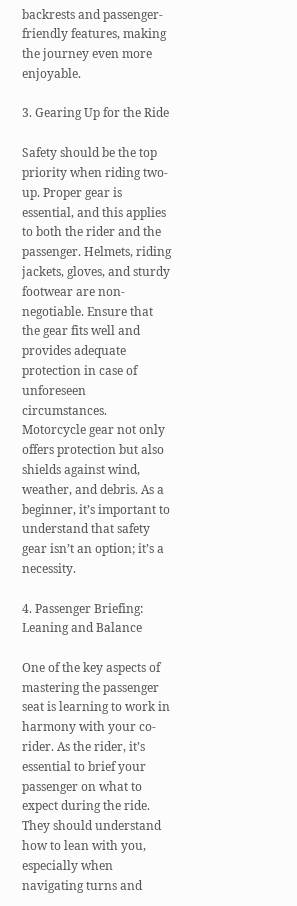backrests and passenger-friendly features, making the journey even more enjoyable.

3. Gearing Up for the Ride

Safety should be the top priority when riding two-up. Proper gear is essential, and this applies to both the rider and the passenger. Helmets, riding jackets, gloves, and sturdy footwear are non-negotiable. Ensure that the gear fits well and provides adequate protection in case of unforeseen circumstances. Motorcycle gear not only offers protection but also shields against wind, weather, and debris. As a beginner, it’s important to understand that safety gear isn’t an option; it’s a necessity.

4. Passenger Briefing: Leaning and Balance

One of the key aspects of mastering the passenger seat is learning to work in harmony with your co-rider. As the rider, it’s essential to brief your passenger on what to expect during the ride. They should understand how to lean with you, especially when navigating turns and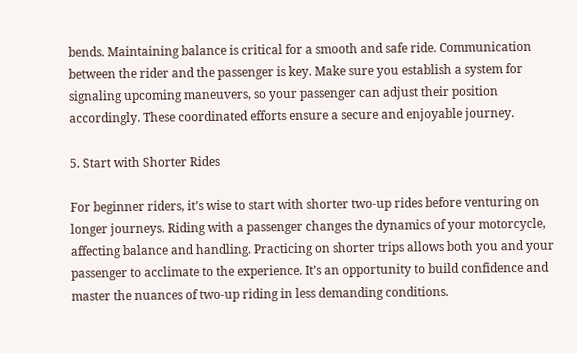bends. Maintaining balance is critical for a smooth and safe ride. Communication between the rider and the passenger is key. Make sure you establish a system for signaling upcoming maneuvers, so your passenger can adjust their position accordingly. These coordinated efforts ensure a secure and enjoyable journey.

5. Start with Shorter Rides

For beginner riders, it’s wise to start with shorter two-up rides before venturing on longer journeys. Riding with a passenger changes the dynamics of your motorcycle, affecting balance and handling. Practicing on shorter trips allows both you and your passenger to acclimate to the experience. It’s an opportunity to build confidence and master the nuances of two-up riding in less demanding conditions.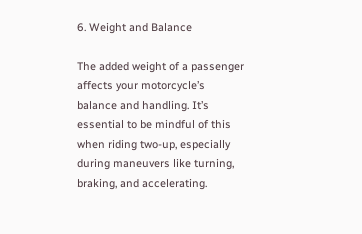6. Weight and Balance

The added weight of a passenger affects your motorcycle’s balance and handling. It’s essential to be mindful of this when riding two-up, especially during maneuvers like turning, braking, and accelerating.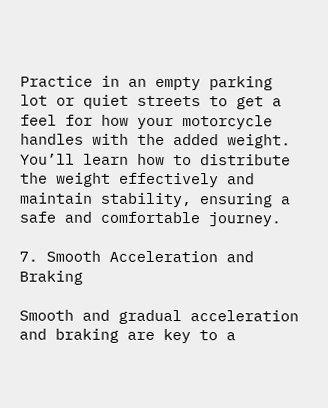Practice in an empty parking lot or quiet streets to get a feel for how your motorcycle handles with the added weight. You’ll learn how to distribute the weight effectively and maintain stability, ensuring a safe and comfortable journey.

7. Smooth Acceleration and Braking

Smooth and gradual acceleration and braking are key to a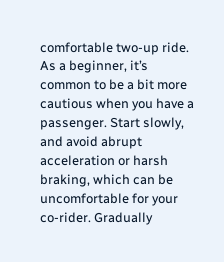comfortable two-up ride. As a beginner, it’s common to be a bit more cautious when you have a passenger. Start slowly, and avoid abrupt acceleration or harsh braking, which can be uncomfortable for your co-rider. Gradually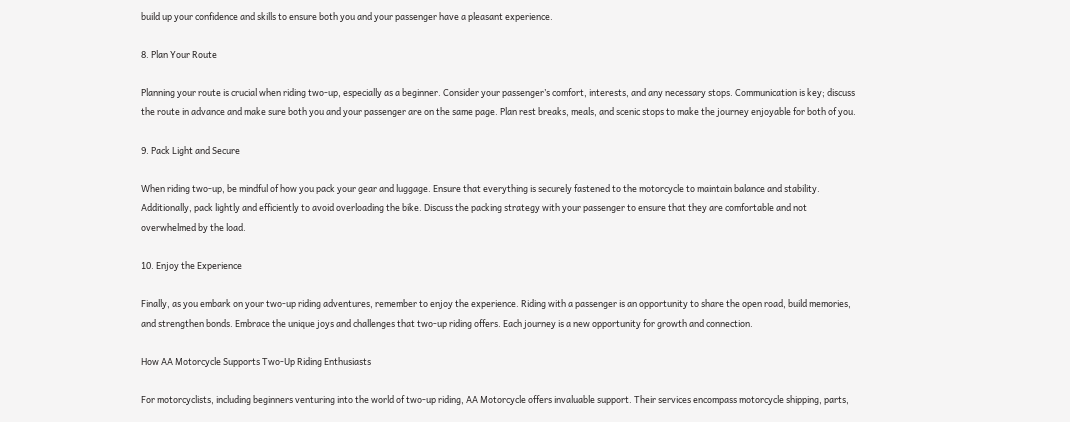build up your confidence and skills to ensure both you and your passenger have a pleasant experience.

8. Plan Your Route

Planning your route is crucial when riding two-up, especially as a beginner. Consider your passenger’s comfort, interests, and any necessary stops. Communication is key; discuss the route in advance and make sure both you and your passenger are on the same page. Plan rest breaks, meals, and scenic stops to make the journey enjoyable for both of you.

9. Pack Light and Secure

When riding two-up, be mindful of how you pack your gear and luggage. Ensure that everything is securely fastened to the motorcycle to maintain balance and stability. Additionally, pack lightly and efficiently to avoid overloading the bike. Discuss the packing strategy with your passenger to ensure that they are comfortable and not overwhelmed by the load.

10. Enjoy the Experience

Finally, as you embark on your two-up riding adventures, remember to enjoy the experience. Riding with a passenger is an opportunity to share the open road, build memories, and strengthen bonds. Embrace the unique joys and challenges that two-up riding offers. Each journey is a new opportunity for growth and connection.

How AA Motorcycle Supports Two-Up Riding Enthusiasts

For motorcyclists, including beginners venturing into the world of two-up riding, AA Motorcycle offers invaluable support. Their services encompass motorcycle shipping, parts,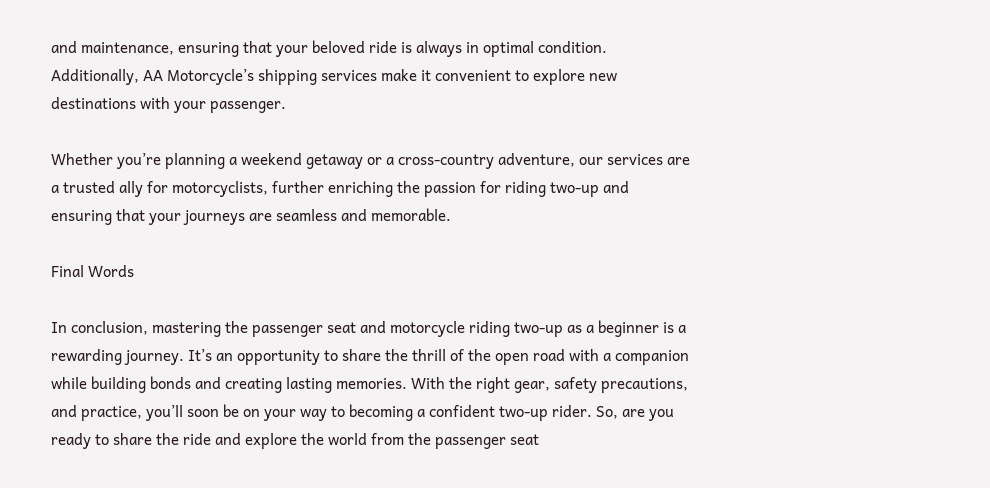and maintenance, ensuring that your beloved ride is always in optimal condition. Additionally, AA Motorcycle’s shipping services make it convenient to explore new destinations with your passenger.

Whether you’re planning a weekend getaway or a cross-country adventure, our services are a trusted ally for motorcyclists, further enriching the passion for riding two-up and ensuring that your journeys are seamless and memorable.

Final Words

In conclusion, mastering the passenger seat and motorcycle riding two-up as a beginner is a rewarding journey. It’s an opportunity to share the thrill of the open road with a companion while building bonds and creating lasting memories. With the right gear, safety precautions, and practice, you’ll soon be on your way to becoming a confident two-up rider. So, are you ready to share the ride and explore the world from the passenger seat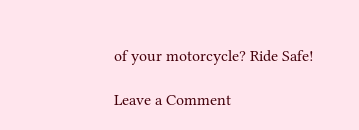of your motorcycle? Ride Safe!

Leave a Comment